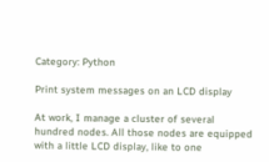Category: Python

Print system messages on an LCD display

At work, I manage a cluster of several hundred nodes. All those nodes are equipped with a little LCD display, like to one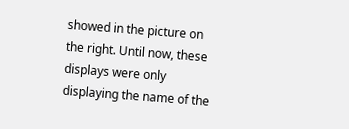showed in the picture on the right. Until now, these displays were only displaying the name of the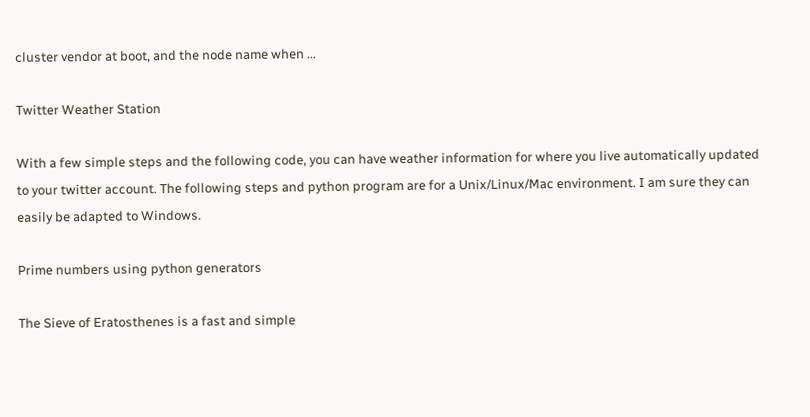cluster vendor at boot, and the node name when …

Twitter Weather Station

With a few simple steps and the following code, you can have weather information for where you live automatically updated to your twitter account. The following steps and python program are for a Unix/Linux/Mac environment. I am sure they can easily be adapted to Windows.

Prime numbers using python generators

The Sieve of Eratosthenes is a fast and simple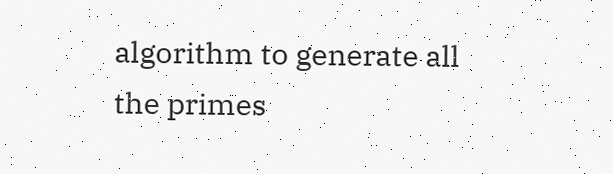algorithm to generate all the primes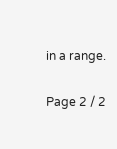in a range.

Page 2 / 2